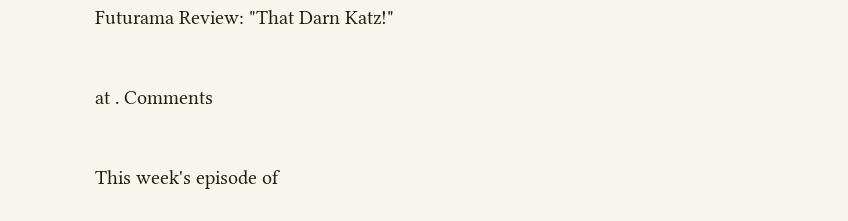Futurama Review: "That Darn Katz!"

at . Comments

This week's episode of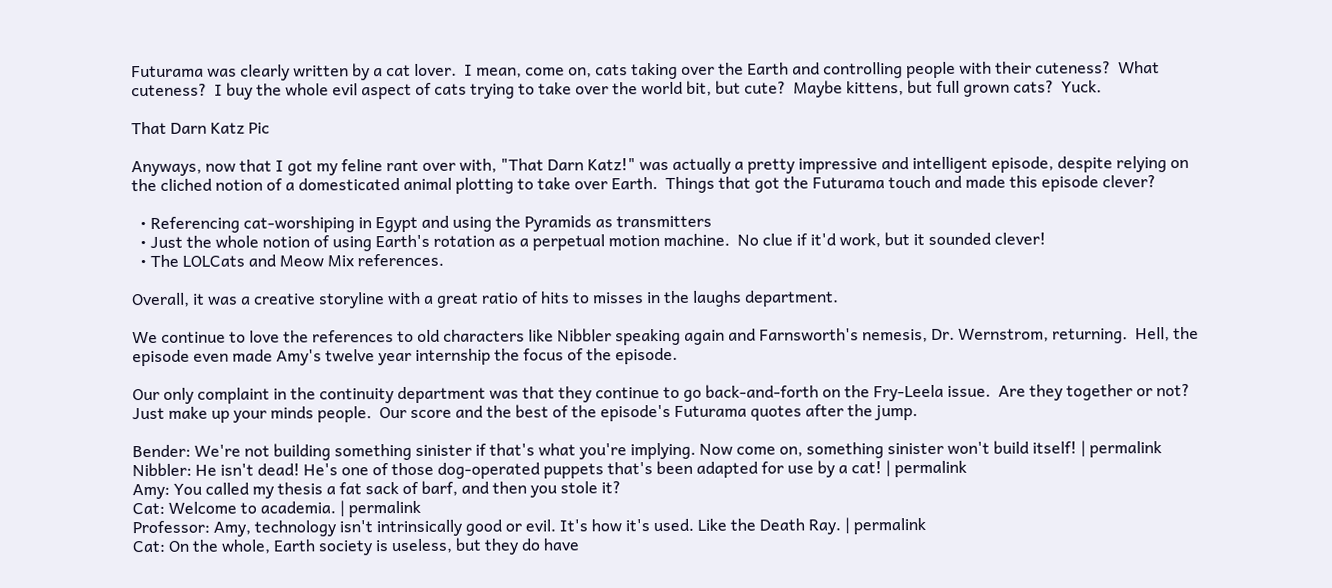Futurama was clearly written by a cat lover.  I mean, come on, cats taking over the Earth and controlling people with their cuteness?  What cuteness?  I buy the whole evil aspect of cats trying to take over the world bit, but cute?  Maybe kittens, but full grown cats?  Yuck.

That Darn Katz Pic

Anyways, now that I got my feline rant over with, "That Darn Katz!" was actually a pretty impressive and intelligent episode, despite relying on the cliched notion of a domesticated animal plotting to take over Earth.  Things that got the Futurama touch and made this episode clever?

  • Referencing cat-worshiping in Egypt and using the Pyramids as transmitters
  • Just the whole notion of using Earth's rotation as a perpetual motion machine.  No clue if it'd work, but it sounded clever!
  • The LOLCats and Meow Mix references.

Overall, it was a creative storyline with a great ratio of hits to misses in the laughs department.

We continue to love the references to old characters like Nibbler speaking again and Farnsworth's nemesis, Dr. Wernstrom, returning.  Hell, the episode even made Amy's twelve year internship the focus of the episode.

Our only complaint in the continuity department was that they continue to go back-and-forth on the Fry-Leela issue.  Are they together or not?  Just make up your minds people.  Our score and the best of the episode's Futurama quotes after the jump.

Bender: We're not building something sinister if that's what you're implying. Now come on, something sinister won't build itself! | permalink
Nibbler: He isn't dead! He's one of those dog-operated puppets that's been adapted for use by a cat! | permalink
Amy: You called my thesis a fat sack of barf, and then you stole it?
Cat: Welcome to academia. | permalink
Professor: Amy, technology isn't intrinsically good or evil. It's how it's used. Like the Death Ray. | permalink
Cat: On the whole, Earth society is useless, but they do have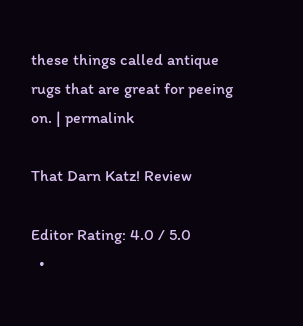these things called antique rugs that are great for peeing on. | permalink

That Darn Katz! Review

Editor Rating: 4.0 / 5.0
  •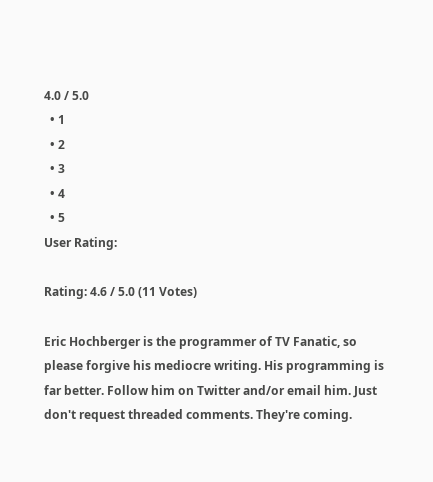4.0 / 5.0
  • 1
  • 2
  • 3
  • 4
  • 5
User Rating:

Rating: 4.6 / 5.0 (11 Votes)

Eric Hochberger is the programmer of TV Fanatic, so please forgive his mediocre writing. His programming is far better. Follow him on Twitter and/or email him. Just don't request threaded comments. They're coming.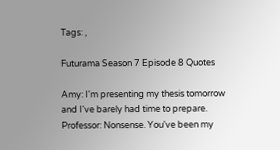Tags: ,

Futurama Season 7 Episode 8 Quotes

Amy: I'm presenting my thesis tomorrow and I've barely had time to prepare.
Professor: Nonsense. You've been my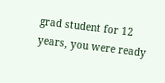grad student for 12 years, you were ready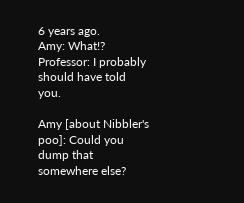6 years ago.
Amy: What!?
Professor: I probably should have told you.

Amy [about Nibbler's poo]: Could you dump that somewhere else?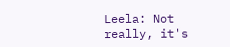Leela: Not really, it's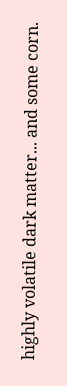highly volatile dark matter... and some corn.